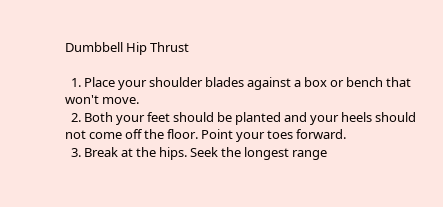Dumbbell Hip Thrust

  1. Place your shoulder blades against a box or bench that won't move.
  2. Both your feet should be planted and your heels should not come off the floor. Point your toes forward.
  3. Break at the hips. Seek the longest range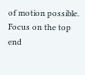of motion possible. Focus on the top end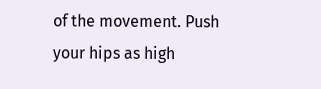of the movement. Push your hips as high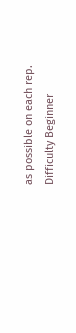as possible on each rep.
Difficulty Beginner